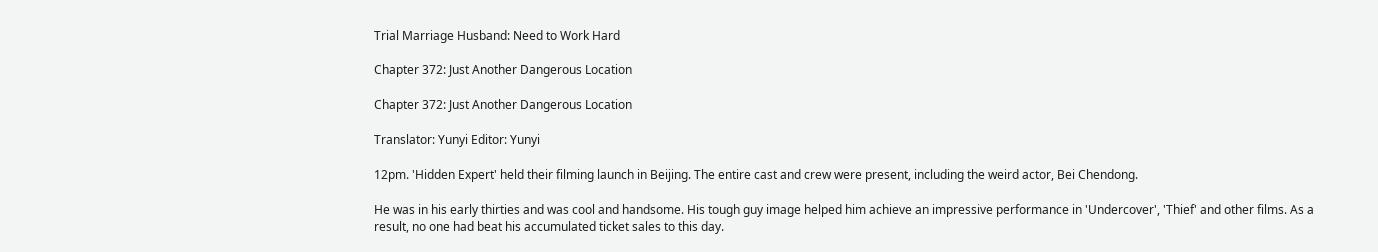Trial Marriage Husband: Need to Work Hard

Chapter 372: Just Another Dangerous Location

Chapter 372: Just Another Dangerous Location

Translator: Yunyi Editor: Yunyi

12pm. 'Hidden Expert' held their filming launch in Beijing. The entire cast and crew were present, including the weird actor, Bei Chendong.

He was in his early thirties and was cool and handsome. His tough guy image helped him achieve an impressive performance in 'Undercover', 'Thief' and other films. As a result, no one had beat his accumulated ticket sales to this day.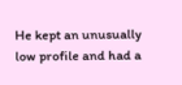He kept an unusually low profile and had a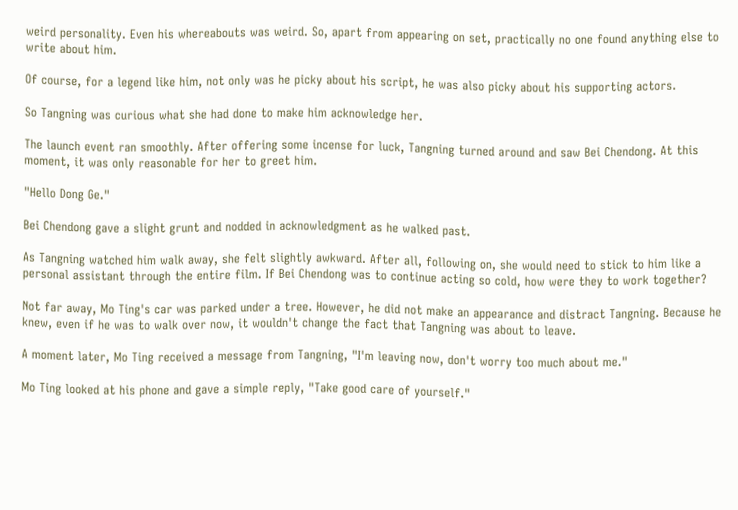weird personality. Even his whereabouts was weird. So, apart from appearing on set, practically no one found anything else to write about him.

Of course, for a legend like him, not only was he picky about his script, he was also picky about his supporting actors.

So Tangning was curious what she had done to make him acknowledge her.

The launch event ran smoothly. After offering some incense for luck, Tangning turned around and saw Bei Chendong. At this moment, it was only reasonable for her to greet him.

"Hello Dong Ge."

Bei Chendong gave a slight grunt and nodded in acknowledgment as he walked past.

As Tangning watched him walk away, she felt slightly awkward. After all, following on, she would need to stick to him like a personal assistant through the entire film. If Bei Chendong was to continue acting so cold, how were they to work together?

Not far away, Mo Ting's car was parked under a tree. However, he did not make an appearance and distract Tangning. Because he knew, even if he was to walk over now, it wouldn't change the fact that Tangning was about to leave.

A moment later, Mo Ting received a message from Tangning, "I'm leaving now, don't worry too much about me."

Mo Ting looked at his phone and gave a simple reply, "Take good care of yourself."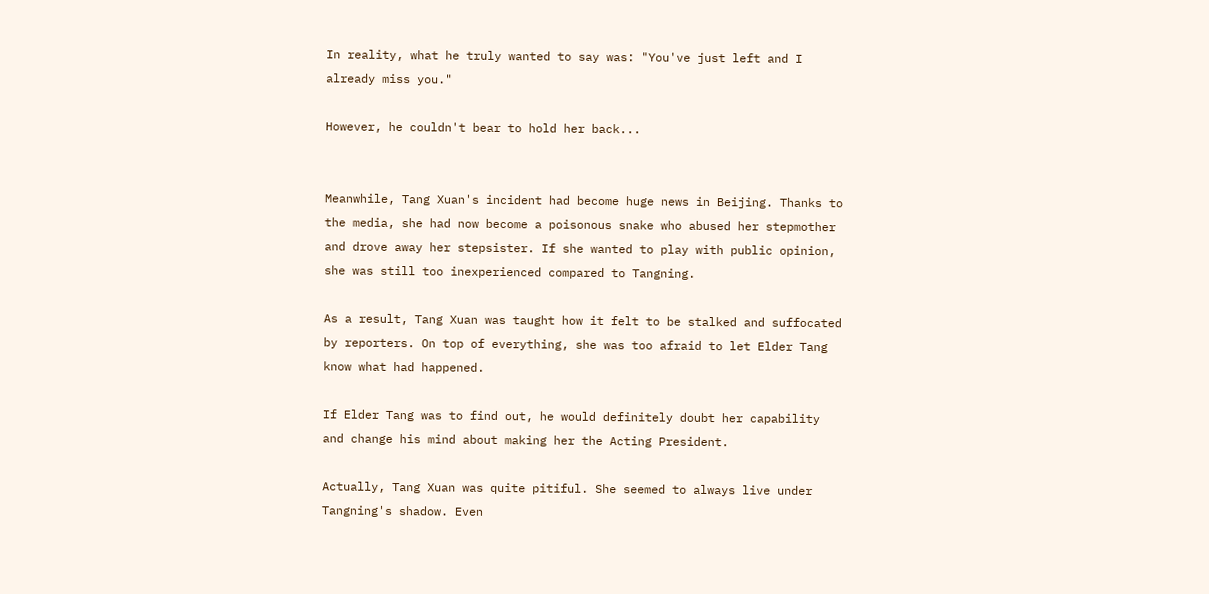In reality, what he truly wanted to say was: "You've just left and I already miss you."

However, he couldn't bear to hold her back...


Meanwhile, Tang Xuan's incident had become huge news in Beijing. Thanks to the media, she had now become a poisonous snake who abused her stepmother and drove away her stepsister. If she wanted to play with public opinion, she was still too inexperienced compared to Tangning.

As a result, Tang Xuan was taught how it felt to be stalked and suffocated by reporters. On top of everything, she was too afraid to let Elder Tang know what had happened.

If Elder Tang was to find out, he would definitely doubt her capability and change his mind about making her the Acting President.

Actually, Tang Xuan was quite pitiful. She seemed to always live under Tangning's shadow. Even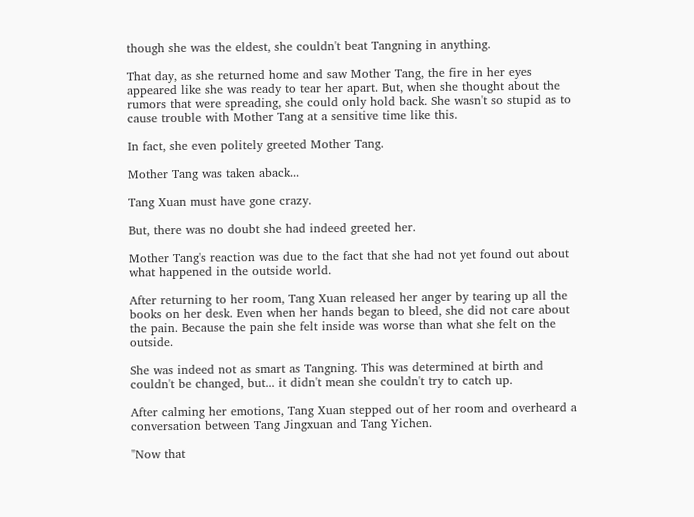though she was the eldest, she couldn't beat Tangning in anything.

That day, as she returned home and saw Mother Tang, the fire in her eyes appeared like she was ready to tear her apart. But, when she thought about the rumors that were spreading, she could only hold back. She wasn't so stupid as to cause trouble with Mother Tang at a sensitive time like this.

In fact, she even politely greeted Mother Tang.

Mother Tang was taken aback...

Tang Xuan must have gone crazy.

But, there was no doubt she had indeed greeted her.

Mother Tang's reaction was due to the fact that she had not yet found out about what happened in the outside world.

After returning to her room, Tang Xuan released her anger by tearing up all the books on her desk. Even when her hands began to bleed, she did not care about the pain. Because the pain she felt inside was worse than what she felt on the outside.

She was indeed not as smart as Tangning. This was determined at birth and couldn't be changed, but... it didn't mean she couldn't try to catch up.

After calming her emotions, Tang Xuan stepped out of her room and overheard a conversation between Tang Jingxuan and Tang Yichen.

"Now that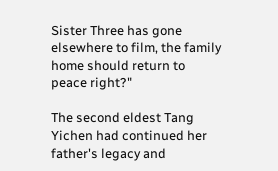Sister Three has gone elsewhere to film, the family home should return to peace right?"

The second eldest Tang Yichen had continued her father's legacy and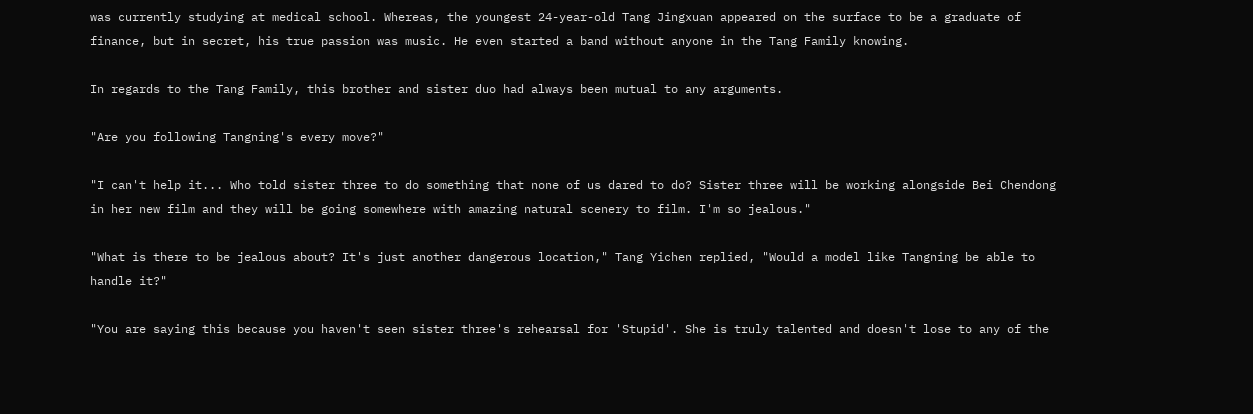was currently studying at medical school. Whereas, the youngest 24-year-old Tang Jingxuan appeared on the surface to be a graduate of finance, but in secret, his true passion was music. He even started a band without anyone in the Tang Family knowing.

In regards to the Tang Family, this brother and sister duo had always been mutual to any arguments.

"Are you following Tangning's every move?"

"I can't help it... Who told sister three to do something that none of us dared to do? Sister three will be working alongside Bei Chendong in her new film and they will be going somewhere with amazing natural scenery to film. I'm so jealous."

"What is there to be jealous about? It's just another dangerous location," Tang Yichen replied, "Would a model like Tangning be able to handle it?"

"You are saying this because you haven't seen sister three's rehearsal for 'Stupid'. She is truly talented and doesn't lose to any of the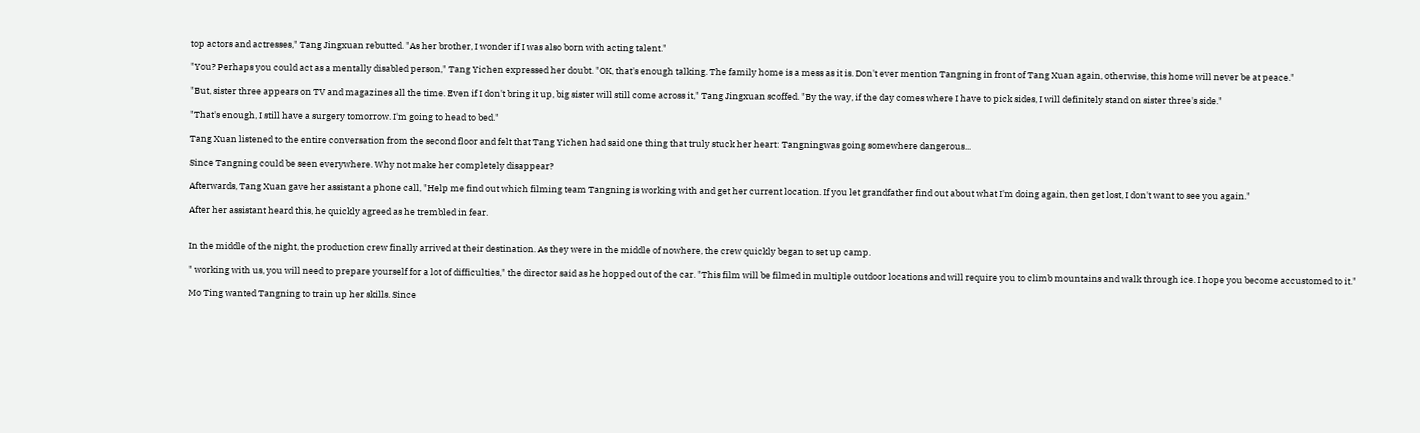top actors and actresses," Tang Jingxuan rebutted. "As her brother, I wonder if I was also born with acting talent."

"You? Perhaps you could act as a mentally disabled person," Tang Yichen expressed her doubt. "OK, that's enough talking. The family home is a mess as it is. Don't ever mention Tangning in front of Tang Xuan again, otherwise, this home will never be at peace."

"But, sister three appears on TV and magazines all the time. Even if I don't bring it up, big sister will still come across it," Tang Jingxuan scoffed. "By the way, if the day comes where I have to pick sides, I will definitely stand on sister three's side."

"That's enough, I still have a surgery tomorrow. I'm going to head to bed."

Tang Xuan listened to the entire conversation from the second floor and felt that Tang Yichen had said one thing that truly stuck her heart: Tangningwas going somewhere dangerous...

Since Tangning could be seen everywhere. Why not make her completely disappear?

Afterwards, Tang Xuan gave her assistant a phone call, "Help me find out which filming team Tangning is working with and get her current location. If you let grandfather find out about what I'm doing again, then get lost, I don't want to see you again."

After her assistant heard this, he quickly agreed as he trembled in fear.


In the middle of the night, the production crew finally arrived at their destination. As they were in the middle of nowhere, the crew quickly began to set up camp.

" working with us, you will need to prepare yourself for a lot of difficulties," the director said as he hopped out of the car. "This film will be filmed in multiple outdoor locations and will require you to climb mountains and walk through ice. I hope you become accustomed to it."

Mo Ting wanted Tangning to train up her skills. Since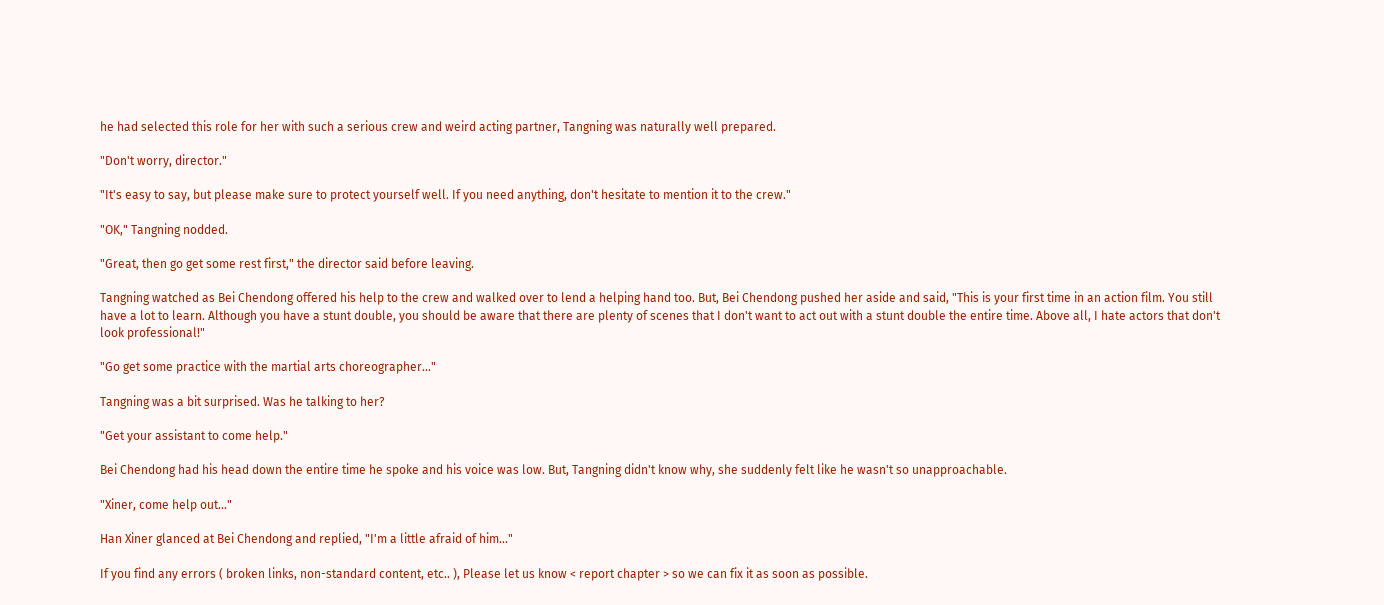he had selected this role for her with such a serious crew and weird acting partner, Tangning was naturally well prepared.

"Don't worry, director."

"It's easy to say, but please make sure to protect yourself well. If you need anything, don't hesitate to mention it to the crew."

"OK," Tangning nodded.

"Great, then go get some rest first," the director said before leaving.

Tangning watched as Bei Chendong offered his help to the crew and walked over to lend a helping hand too. But, Bei Chendong pushed her aside and said, "This is your first time in an action film. You still have a lot to learn. Although you have a stunt double, you should be aware that there are plenty of scenes that I don't want to act out with a stunt double the entire time. Above all, I hate actors that don't look professional!"

"Go get some practice with the martial arts choreographer..."

Tangning was a bit surprised. Was he talking to her?

"Get your assistant to come help."

Bei Chendong had his head down the entire time he spoke and his voice was low. But, Tangning didn't know why, she suddenly felt like he wasn't so unapproachable.

"Xiner, come help out..."

Han Xiner glanced at Bei Chendong and replied, "I'm a little afraid of him..."

If you find any errors ( broken links, non-standard content, etc.. ), Please let us know < report chapter > so we can fix it as soon as possible.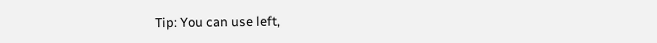Tip: You can use left,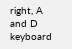right, A and D keyboard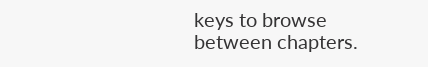keys to browse between chapters.